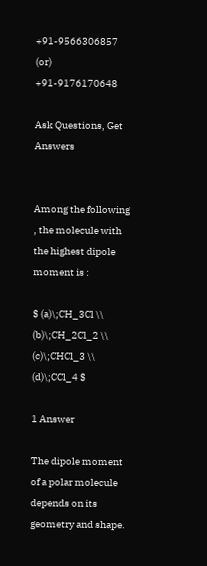+91-9566306857  (or)  +91-9176170648

Ask Questions, Get Answers


Among the following , the molecule with the highest dipole moment is :

$ (a)\;CH_3Cl \\ (b)\;CH_2Cl_2 \\ (c)\;CHCl_3 \\ (d)\;CCl_4 $

1 Answer

The dipole moment of a polar molecule depends on its geometry and shape.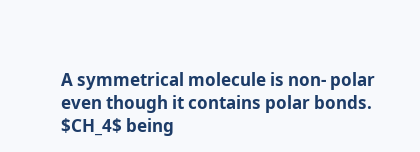A symmetrical molecule is non- polar even though it contains polar bonds.
$CH_4$ being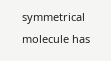symmetrical molecule has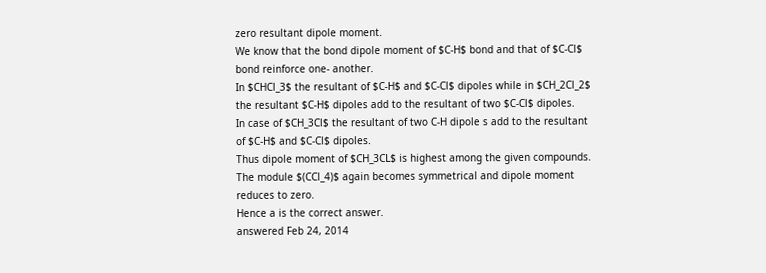zero resultant dipole moment.
We know that the bond dipole moment of $C-H$ bond and that of $C-Cl$ bond reinforce one- another.
In $CHCl_3$ the resultant of $C-H$ and $C-Cl$ dipoles while in $CH_2Cl_2$ the resultant $C-H$ dipoles add to the resultant of two $C-Cl$ dipoles.
In case of $CH_3Cl$ the resultant of two C-H dipole s add to the resultant of $C-H$ and $C-Cl$ dipoles.
Thus dipole moment of $CH_3CL$ is highest among the given compounds.
The module $(CCl_4)$ again becomes symmetrical and dipole moment reduces to zero.
Hence a is the correct answer.
answered Feb 24, 2014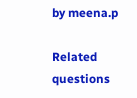by meena.p

Related questions